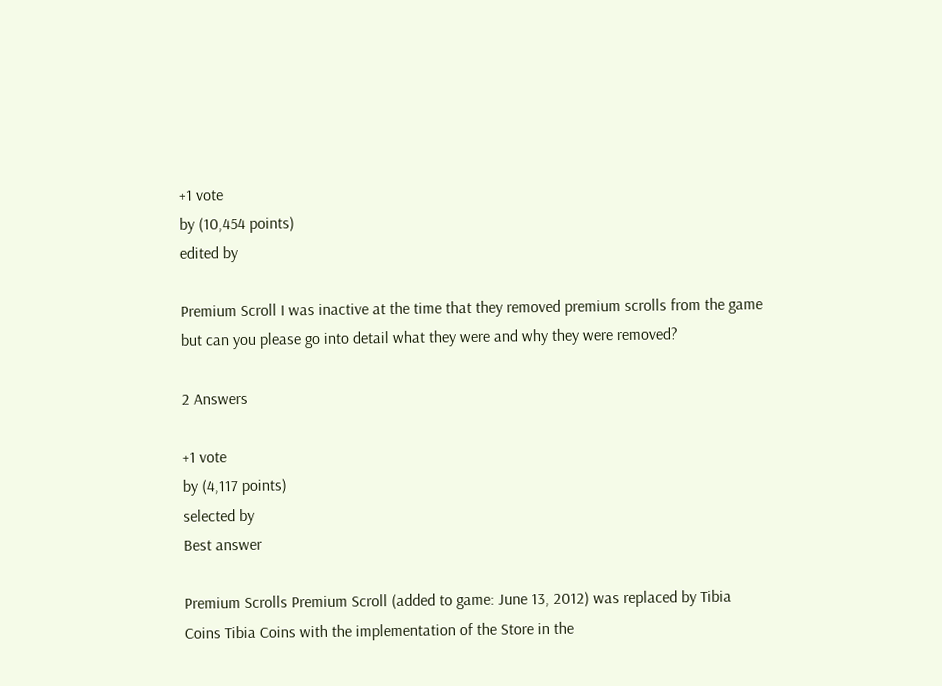+1 vote
by (10,454 points)
edited by

Premium Scroll I was inactive at the time that they removed premium scrolls from the game but can you please go into detail what they were and why they were removed?

2 Answers

+1 vote
by (4,117 points)
selected by
Best answer

Premium Scrolls Premium Scroll (added to game: June 13, 2012) was replaced by Tibia Coins Tibia Coins with the implementation of the Store in the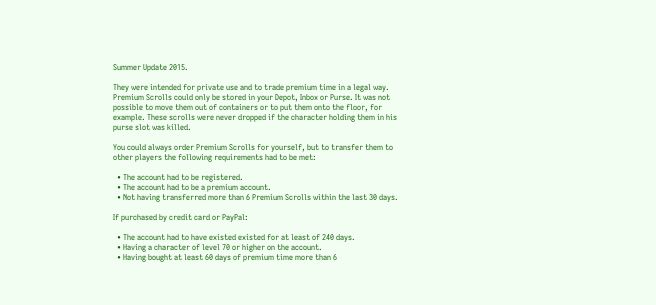Summer Update 2015.

They were intended for private use and to trade premium time in a legal way. Premium Scrolls could only be stored in your Depot, Inbox or Purse. It was not possible to move them out of containers or to put them onto the floor, for example. These scrolls were never dropped if the character holding them in his purse slot was killed.

You could always order Premium Scrolls for yourself, but to transfer them to other players the following requirements had to be met:

  • The account had to be registered.
  • The account had to be a premium account.
  • Not having transferred more than 6 Premium Scrolls within the last 30 days.

If purchased by credit card or PayPal:

  • The account had to have existed existed for at least of 240 days.
  • Having a character of level 70 or higher on the account.
  • Having bought at least 60 days of premium time more than 6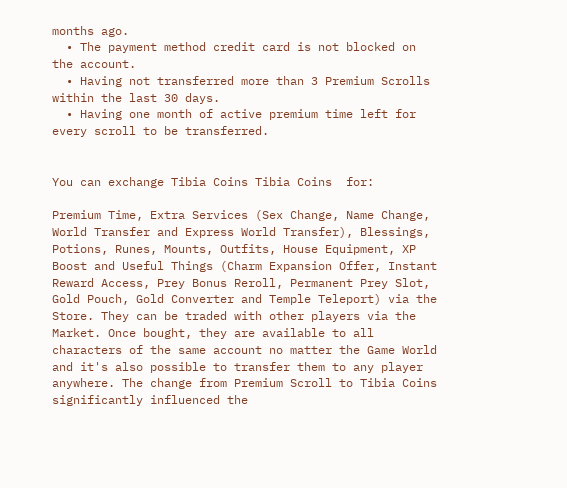months ago.
  • The payment method credit card is not blocked on the account.
  • Having not transferred more than 3 Premium Scrolls within the last 30 days.
  • Having one month of active premium time left for every scroll to be transferred.


You can exchange Tibia Coins Tibia Coins  for:

Premium Time, Extra Services (Sex Change, Name Change, World Transfer and Express World Transfer), Blessings, Potions, Runes, Mounts, Outfits, House Equipment, XP Boost and Useful Things (Charm Expansion Offer, Instant Reward Access, Prey Bonus Reroll, Permanent Prey Slot, Gold Pouch, Gold Converter and Temple Teleport) via the Store. They can be traded with other players via the Market. Once bought, they are available to all characters of the same account no matter the Game World and it's also possible to transfer them to any player anywhere. The change from Premium Scroll to Tibia Coins significantly influenced the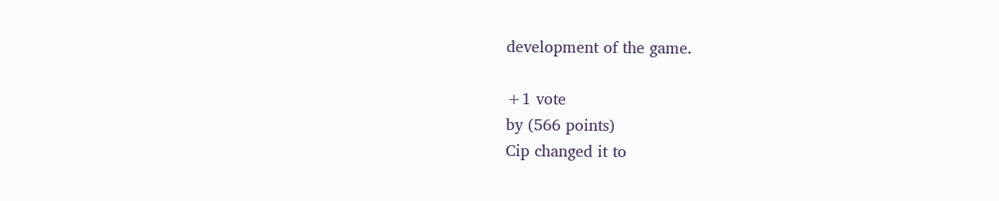development of the game.

+1 vote
by (566 points)
Cip changed it to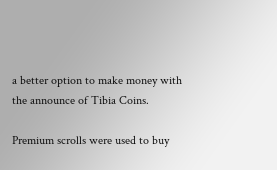a better option to make money with the announce of Tibia Coins.

Premium scrolls were used to buy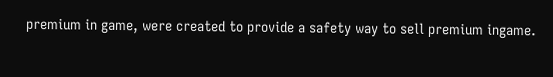premium in game, were created to provide a safety way to sell premium ingame.